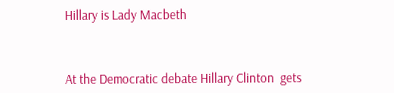Hillary is Lady Macbeth



At the Democratic debate Hillary Clinton  gets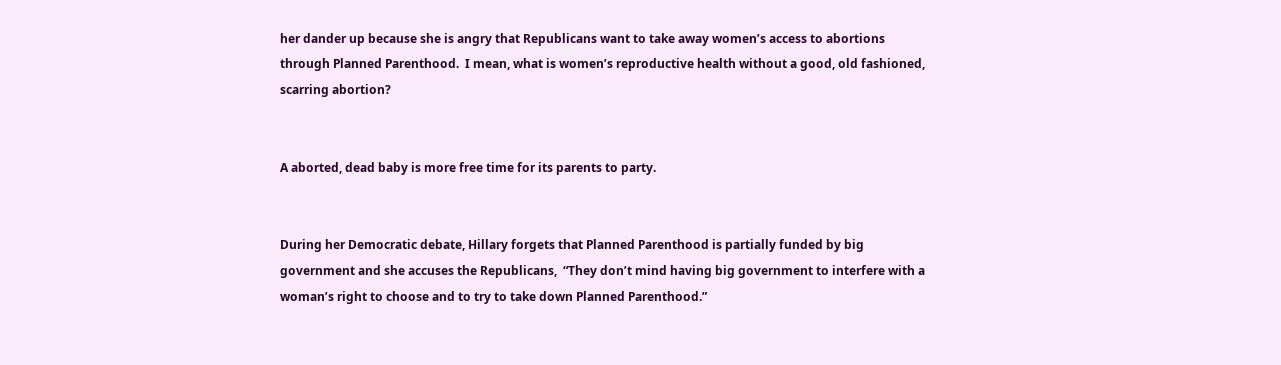her dander up because she is angry that Republicans want to take away women’s access to abortions through Planned Parenthood.  I mean, what is women’s reproductive health without a good, old fashioned, scarring abortion?


A aborted, dead baby is more free time for its parents to party.


During her Democratic debate, Hillary forgets that Planned Parenthood is partially funded by big government and she accuses the Republicans,  “They don’t mind having big government to interfere with a woman’s right to choose and to try to take down Planned Parenthood.”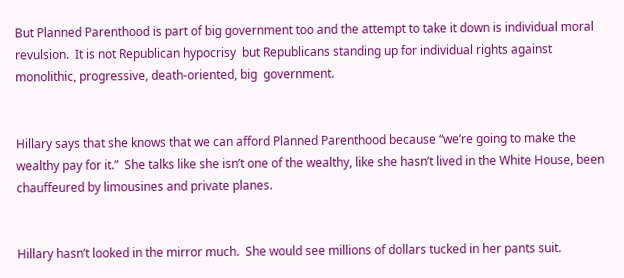But Planned Parenthood is part of big government too and the attempt to take it down is individual moral revulsion.  It is not Republican hypocrisy  but Republicans standing up for individual rights against  monolithic, progressive, death-oriented, big  government.


Hillary says that she knows that we can afford Planned Parenthood because “we’re going to make the wealthy pay for it.”  She talks like she isn’t one of the wealthy, like she hasn’t lived in the White House, been chauffeured by limousines and private planes.


Hillary hasn’t looked in the mirror much.  She would see millions of dollars tucked in her pants suit.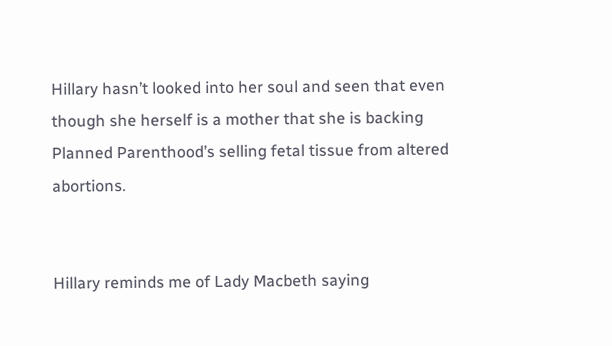Hillary hasn’t looked into her soul and seen that even though she herself is a mother that she is backing Planned Parenthood’s selling fetal tissue from altered abortions.


Hillary reminds me of Lady Macbeth saying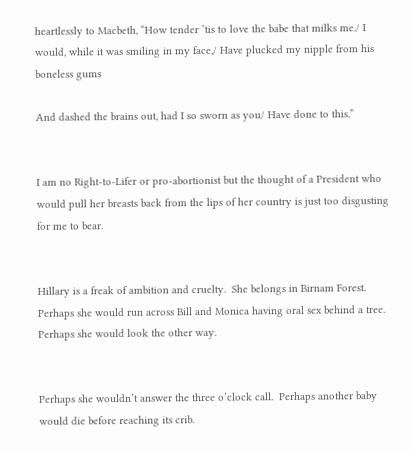heartlessly to Macbeth, “How tender ’tis to love the babe that milks me./ I would, while it was smiling in my face,/ Have plucked my nipple from his boneless gums

And dashed the brains out, had I so sworn as you/ Have done to this.”


I am no Right-to-Lifer or pro-abortionist but the thought of a President who would pull her breasts back from the lips of her country is just too disgusting for me to bear.


Hillary is a freak of ambition and cruelty.  She belongs in Birnam Forest. Perhaps she would run across Bill and Monica having oral sex behind a tree. Perhaps she would look the other way.


Perhaps she wouldn’t answer the three o’clock call.  Perhaps another baby would die before reaching its crib.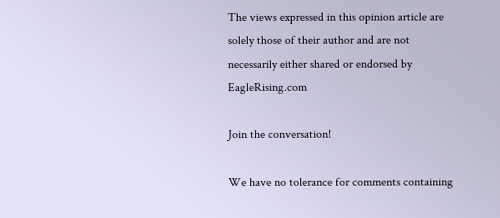The views expressed in this opinion article are solely those of their author and are not necessarily either shared or endorsed by EagleRising.com

Join the conversation!

We have no tolerance for comments containing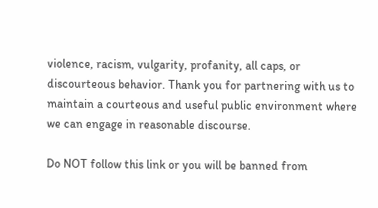violence, racism, vulgarity, profanity, all caps, or discourteous behavior. Thank you for partnering with us to maintain a courteous and useful public environment where we can engage in reasonable discourse.

Do NOT follow this link or you will be banned from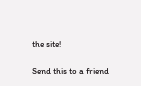the site!

Send this to a friend